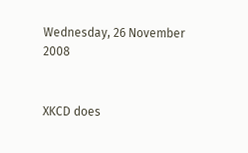Wednesday, 26 November 2008


XKCD does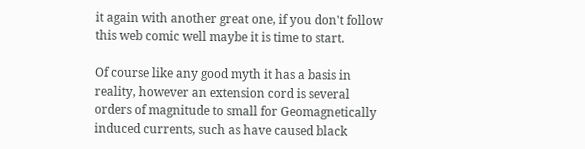it again with another great one, if you don't follow this web comic well maybe it is time to start.

Of course like any good myth it has a basis in reality, however an extension cord is several orders of magnitude to small for Geomagnetically induced currents, such as have caused black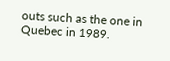outs such as the one in Quebec in 1989.